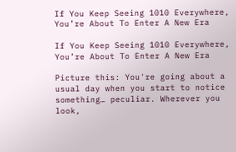If You Keep Seeing 1010 Everywhere, You’re About To Enter A New Era

If You Keep Seeing 1010 Everywhere, You’re About To Enter A New Era

Picture this: You're going about a usual day when you start to notice something… peculiar. Wherever you look,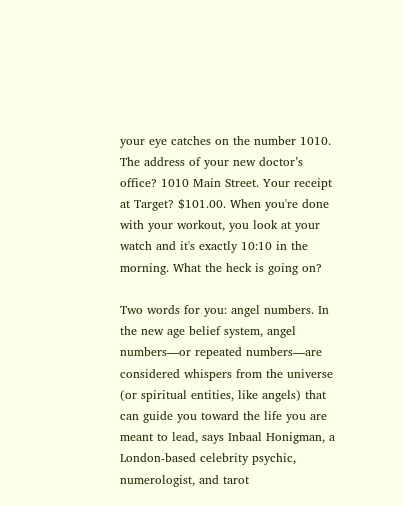your eye catches on the number 1010. The address of your new doctor’s office? 1010 Main Street. Your receipt at Target? $101.00. When you're done with your workout, you look at your watch and it's exactly 10:10 in the morning. What the heck is going on?

Two words for you: angel numbers. In the new age belief system, angel numbers—or repeated numbers—are considered whispers from the universe (or spiritual entities, like angels) that can guide you toward the life you are meant to lead, says Inbaal Honigman, a London-based celebrity psychic, numerologist, and tarot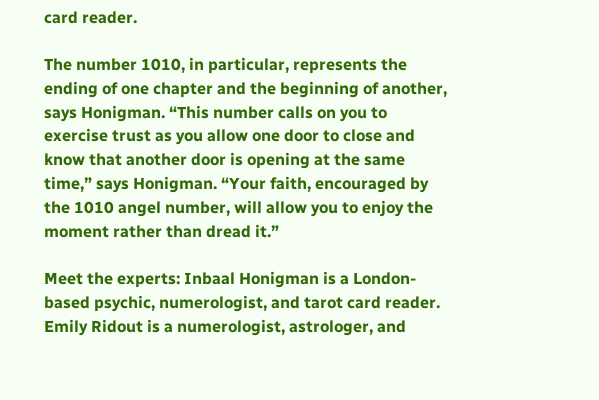card reader.

The number 1010, in particular, represents the ending of one chapter and the beginning of another, says Honigman. “This number calls on you to exercise trust as you allow one door to close and know that another door is opening at the same time,” says Honigman. “Your faith, encouraged by the 1010 angel number, will allow you to enjoy the moment rather than dread it.”

Meet the experts: Inbaal Honigman is a London-based psychic, numerologist, and tarot card reader. Emily Ridout is a numerologist, astrologer, and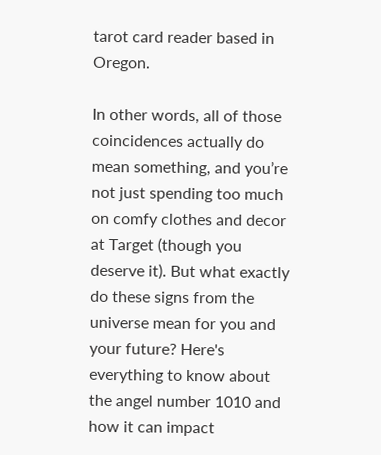tarot card reader based in Oregon.

In other words, all of those coincidences actually do mean something, and you’re not just spending too much on comfy clothes and decor at Target (though you deserve it). But what exactly do these signs from the universe mean for you and your future? Here's everything to know about the angel number 1010 and how it can impact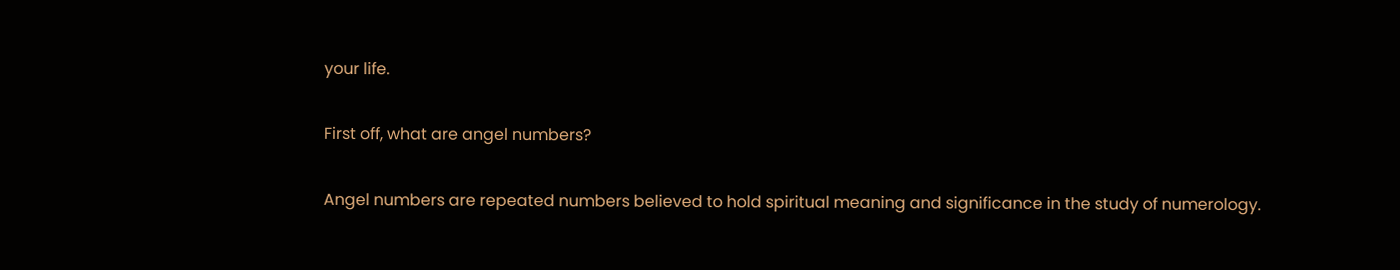your life.

First off, what are angel numbers?

Angel numbers are repeated numbers believed to hold spiritual meaning and significance in the study of numerology.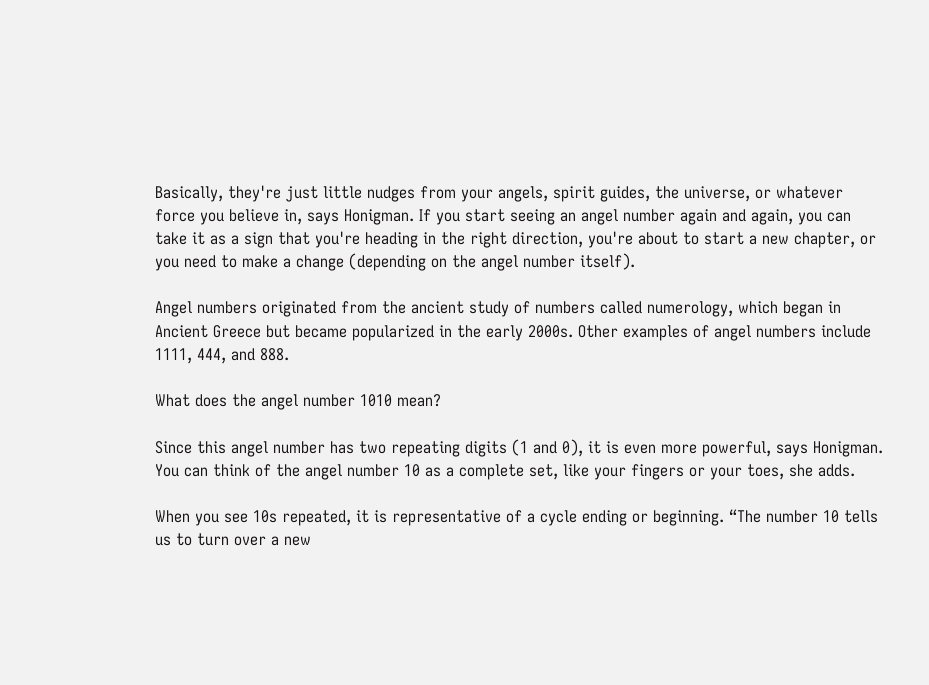Basically, they're just little nudges from your angels, spirit guides, the universe, or whatever force you believe in, says Honigman. If you start seeing an angel number again and again, you can take it as a sign that you're heading in the right direction, you're about to start a new chapter, or you need to make a change (depending on the angel number itself).

Angel numbers originated from the ancient study of numbers called numerology, which began in Ancient Greece but became popularized in the early 2000s. Other examples of angel numbers include 1111, 444, and 888.

What does the angel number 1010 mean?

Since this angel number has two repeating digits (1 and 0), it is even more powerful, says Honigman. You can think of the angel number 10 as a complete set, like your fingers or your toes, she adds.

When you see 10s repeated, it is representative of a cycle ending or beginning. “The number 10 tells us to turn over a new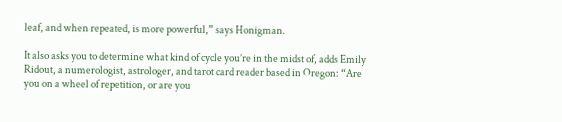leaf, and when repeated, is more powerful,” says Honigman.

It also asks you to determine what kind of cycle you’re in the midst of, adds Emily Ridout, a numerologist, astrologer, and tarot card reader based in Oregon: “Are you on a wheel of repetition, or are you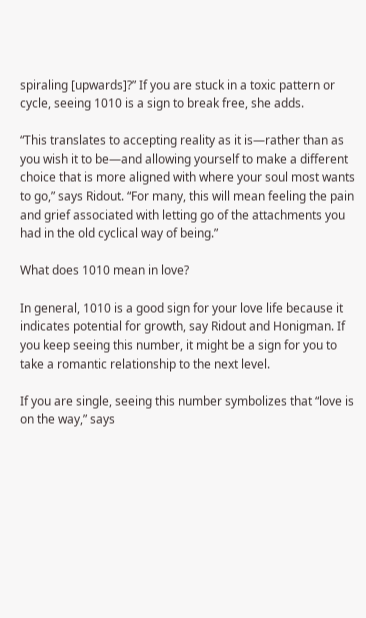spiraling [upwards]?” If you are stuck in a toxic pattern or cycle, seeing 1010 is a sign to break free, she adds.

“This translates to accepting reality as it is—rather than as you wish it to be—and allowing yourself to make a different choice that is more aligned with where your soul most wants to go,” says Ridout. “For many, this will mean feeling the pain and grief associated with letting go of the attachments you had in the old cyclical way of being.”

What does 1010 mean in love?

In general, 1010 is a good sign for your love life because it indicates potential for growth, say Ridout and Honigman. If you keep seeing this number, it might be a sign for you to take a romantic relationship to the next level.

If you are single, seeing this number symbolizes that “love is on the way,” says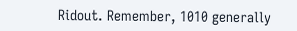Ridout. Remember, 1010 generally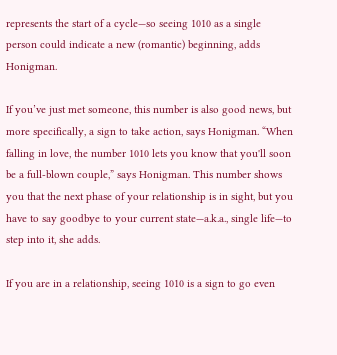represents the start of a cycle—so seeing 1010 as a single person could indicate a new (romantic) beginning, adds Honigman.

If you’ve just met someone, this number is also good news, but more specifically, a sign to take action, says Honigman. “When falling in love, the number 1010 lets you know that you'll soon be a full-blown couple,” says Honigman. This number shows you that the next phase of your relationship is in sight, but you have to say goodbye to your current state—a.k.a., single life—to step into it, she adds.

If you are in a relationship, seeing 1010 is a sign to go even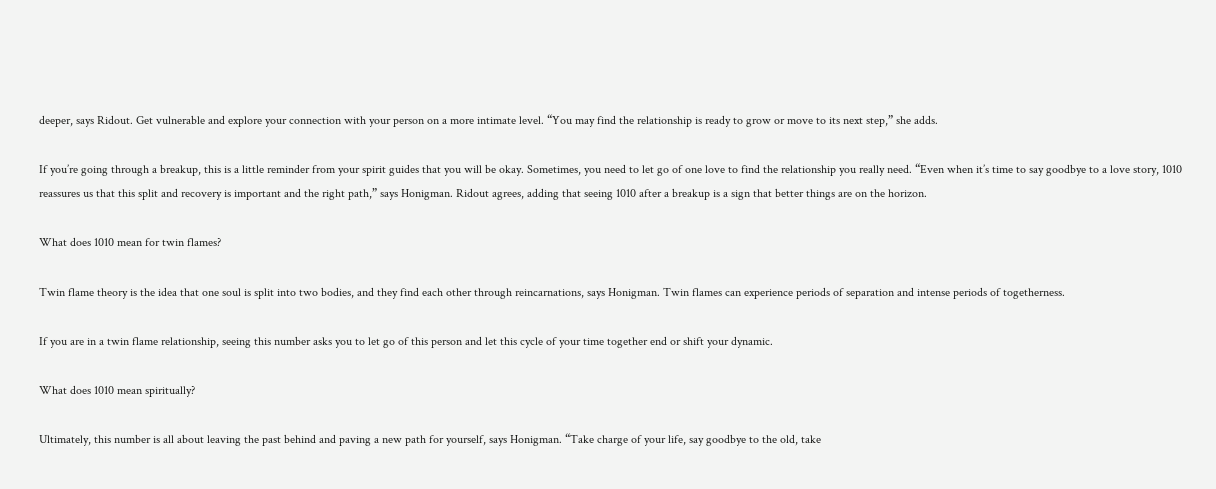deeper, says Ridout. Get vulnerable and explore your connection with your person on a more intimate level. “You may find the relationship is ready to grow or move to its next step,” she adds.

If you’re going through a breakup, this is a little reminder from your spirit guides that you will be okay. Sometimes, you need to let go of one love to find the relationship you really need. “Even when it’s time to say goodbye to a love story, 1010 reassures us that this split and recovery is important and the right path,” says Honigman. Ridout agrees, adding that seeing 1010 after a breakup is a sign that better things are on the horizon.

What does 1010 mean for twin flames?

Twin flame theory is the idea that one soul is split into two bodies, and they find each other through reincarnations, says Honigman. Twin flames can experience periods of separation and intense periods of togetherness.

If you are in a twin flame relationship, seeing this number asks you to let go of this person and let this cycle of your time together end or shift your dynamic.

What does 1010 mean spiritually?

Ultimately, this number is all about leaving the past behind and paving a new path for yourself, says Honigman. “Take charge of your life, say goodbye to the old, take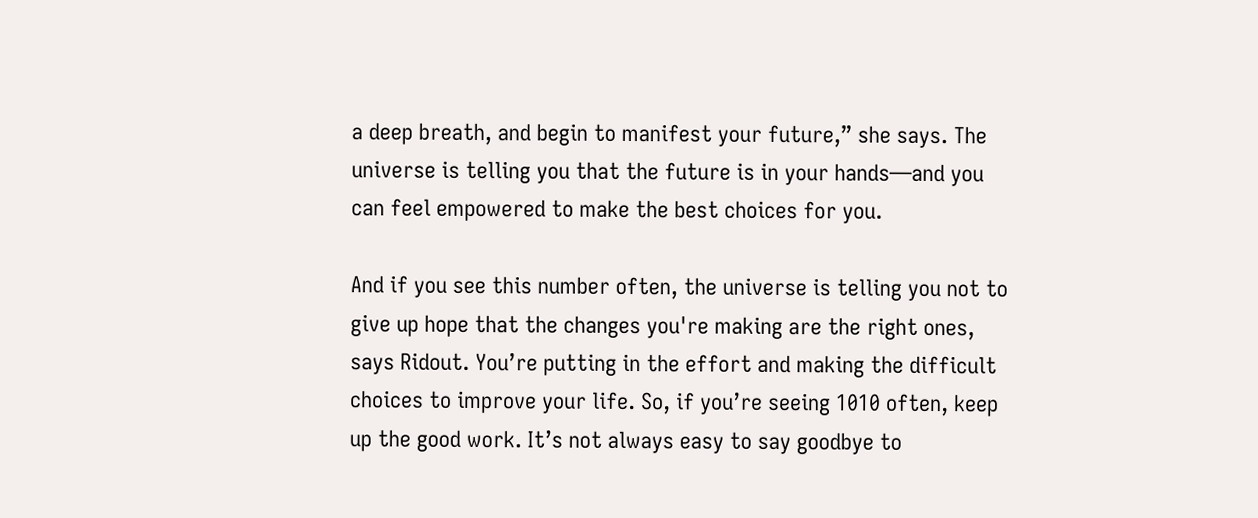a deep breath, and begin to manifest your future,” she says. The universe is telling you that the future is in your hands—and you can feel empowered to make the best choices for you.

And if you see this number often, the universe is telling you not to give up hope that the changes you're making are the right ones, says Ridout. You’re putting in the effort and making the difficult choices to improve your life. So, if you’re seeing 1010 often, keep up the good work. It’s not always easy to say goodbye to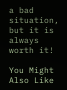a bad situation, but it is always worth it!

You Might Also Like